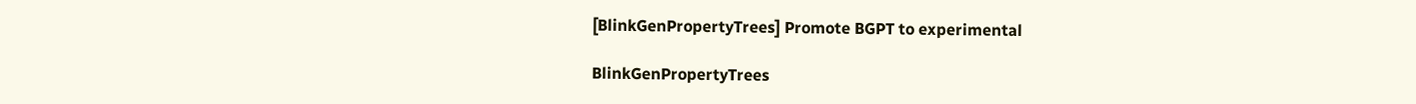[BlinkGenPropertyTrees] Promote BGPT to experimental

BlinkGenPropertyTrees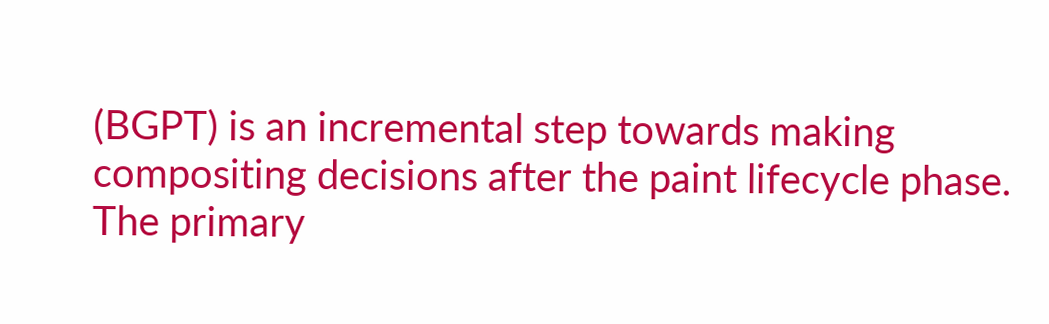(BGPT) is an incremental step towards making
compositing decisions after the paint lifecycle phase. The primary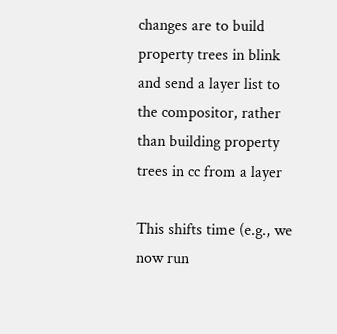changes are to build property trees in blink and send a layer list to
the compositor, rather than building property trees in cc from a layer

This shifts time (e.g., we now run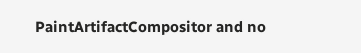PaintArtifactCompositor and no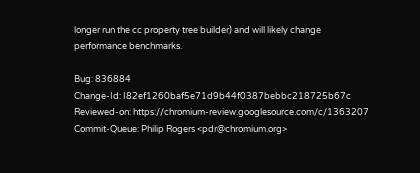longer run the cc property tree builder) and will likely change
performance benchmarks.

Bug: 836884
Change-Id: I82ef1260baf5e71d9b44f0387bebbc218725b67c
Reviewed-on: https://chromium-review.googlesource.com/c/1363207
Commit-Queue: Philip Rogers <pdr@chromium.org>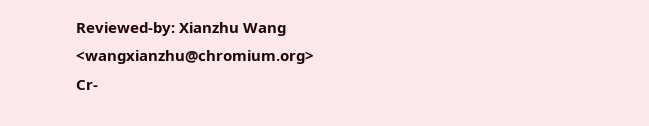Reviewed-by: Xianzhu Wang <wangxianzhu@chromium.org>
Cr-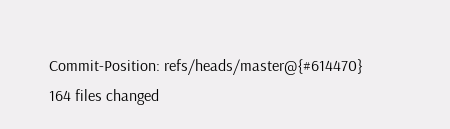Commit-Position: refs/heads/master@{#614470}
164 files changed